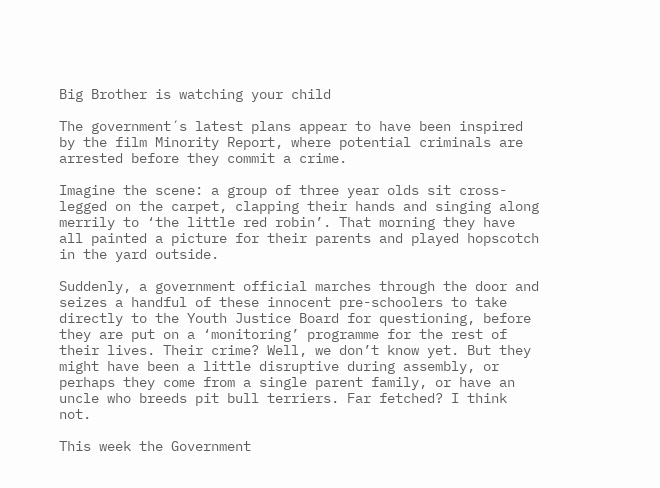Big Brother is watching your child

The government´s latest plans appear to have been inspired by the film Minority Report, where potential criminals are arrested before they commit a crime.

Imagine the scene: a group of three year olds sit cross-legged on the carpet, clapping their hands and singing along merrily to ‘the little red robin’. That morning they have all painted a picture for their parents and played hopscotch in the yard outside.

Suddenly, a government official marches through the door and seizes a handful of these innocent pre-schoolers to take directly to the Youth Justice Board for questioning, before they are put on a ‘monitoring’ programme for the rest of their lives. Their crime? Well, we don’t know yet. But they might have been a little disruptive during assembly, or perhaps they come from a single parent family, or have an uncle who breeds pit bull terriers. Far fetched? I think not.

This week the Government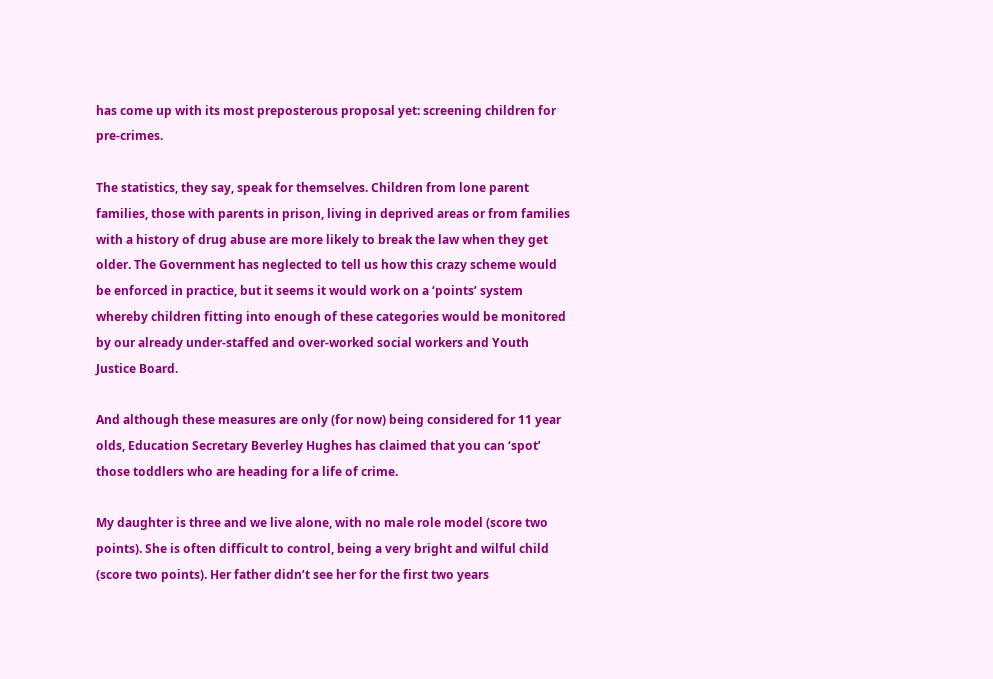has come up with its most preposterous proposal yet: screening children for pre-crimes.

The statistics, they say, speak for themselves. Children from lone parent families, those with parents in prison, living in deprived areas or from families with a history of drug abuse are more likely to break the law when they get older. The Government has neglected to tell us how this crazy scheme would be enforced in practice, but it seems it would work on a ‘points’ system whereby children fitting into enough of these categories would be monitored by our already under-staffed and over-worked social workers and Youth Justice Board.

And although these measures are only (for now) being considered for 11 year olds, Education Secretary Beverley Hughes has claimed that you can ‘spot’ those toddlers who are heading for a life of crime.

My daughter is three and we live alone, with no male role model (score two points). She is often difficult to control, being a very bright and wilful child (score two points). Her father didn’t see her for the first two years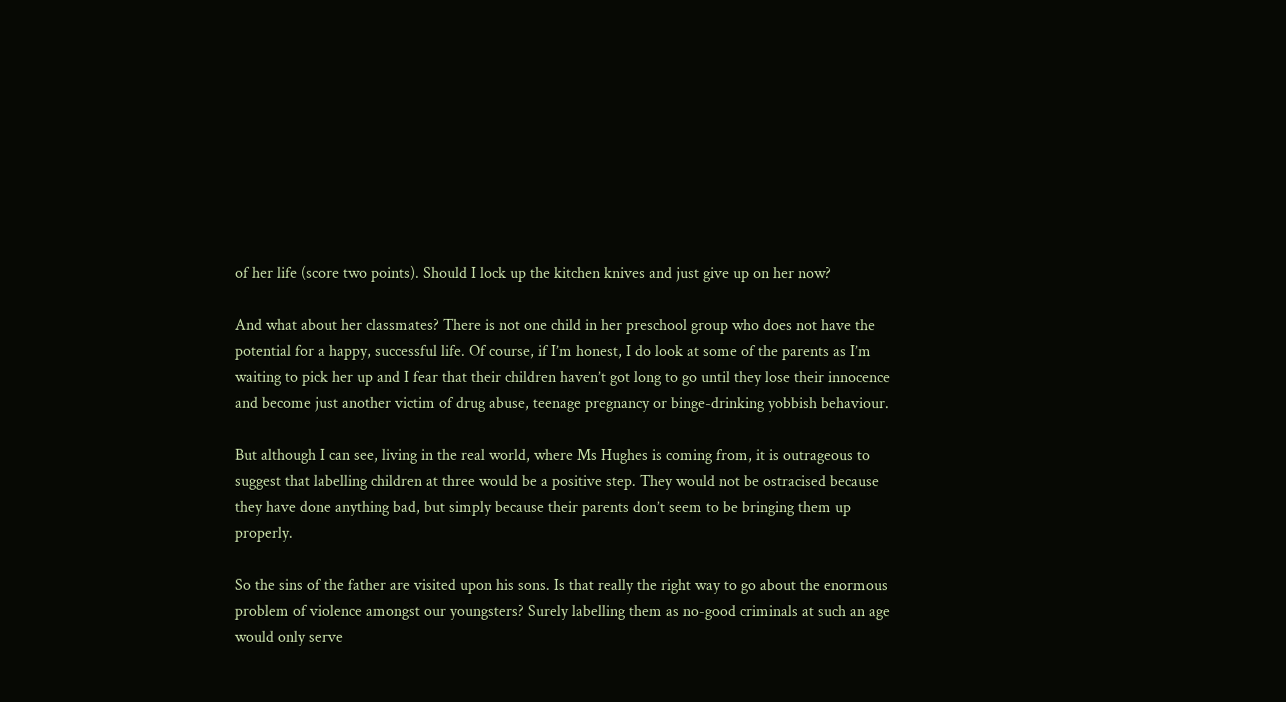of her life (score two points). Should I lock up the kitchen knives and just give up on her now?

And what about her classmates? There is not one child in her preschool group who does not have the potential for a happy, successful life. Of course, if I’m honest, I do look at some of the parents as I’m waiting to pick her up and I fear that their children haven’t got long to go until they lose their innocence and become just another victim of drug abuse, teenage pregnancy or binge-drinking yobbish behaviour.

But although I can see, living in the real world, where Ms Hughes is coming from, it is outrageous to suggest that labelling children at three would be a positive step. They would not be ostracised because they have done anything bad, but simply because their parents don’t seem to be bringing them up properly.

So the sins of the father are visited upon his sons. Is that really the right way to go about the enormous problem of violence amongst our youngsters? Surely labelling them as no-good criminals at such an age would only serve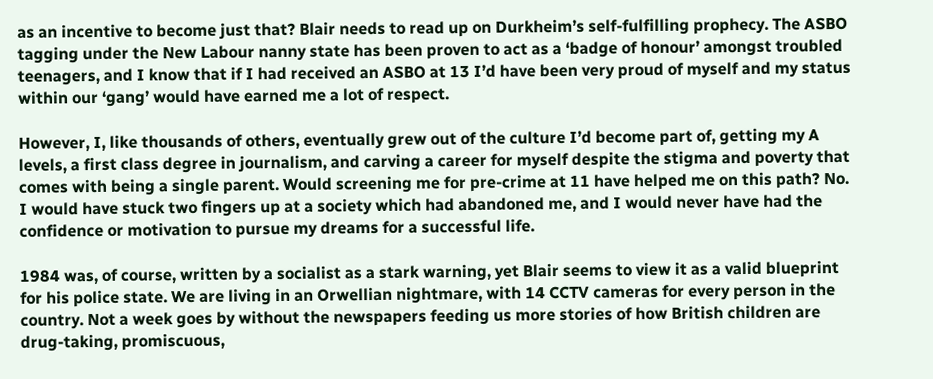as an incentive to become just that? Blair needs to read up on Durkheim’s self-fulfilling prophecy. The ASBO tagging under the New Labour nanny state has been proven to act as a ‘badge of honour’ amongst troubled teenagers, and I know that if I had received an ASBO at 13 I’d have been very proud of myself and my status within our ‘gang’ would have earned me a lot of respect.

However, I, like thousands of others, eventually grew out of the culture I’d become part of, getting my A levels, a first class degree in journalism, and carving a career for myself despite the stigma and poverty that comes with being a single parent. Would screening me for pre-crime at 11 have helped me on this path? No. I would have stuck two fingers up at a society which had abandoned me, and I would never have had the confidence or motivation to pursue my dreams for a successful life.

1984 was, of course, written by a socialist as a stark warning, yet Blair seems to view it as a valid blueprint for his police state. We are living in an Orwellian nightmare, with 14 CCTV cameras for every person in the country. Not a week goes by without the newspapers feeding us more stories of how British children are drug-taking, promiscuous,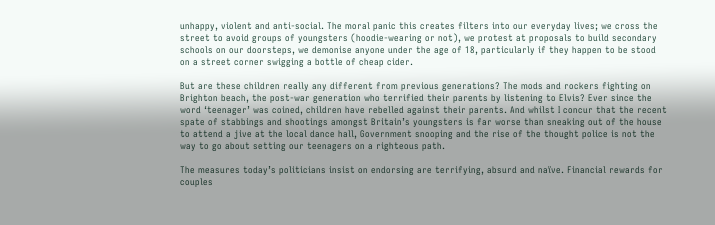unhappy, violent and anti-social. The moral panic this creates filters into our everyday lives; we cross the street to avoid groups of youngsters (hoodie-wearing or not), we protest at proposals to build secondary schools on our doorsteps, we demonise anyone under the age of 18, particularly if they happen to be stood on a street corner swigging a bottle of cheap cider.

But are these children really any different from previous generations? The mods and rockers fighting on Brighton beach, the post-war generation who terrified their parents by listening to Elvis? Ever since the word ‘teenager’ was coined, children have rebelled against their parents. And whilst I concur that the recent spate of stabbings and shootings amongst Britain’s youngsters is far worse than sneaking out of the house to attend a jive at the local dance hall, Government snooping and the rise of the thought police is not the way to go about setting our teenagers on a righteous path.

The measures today’s politicians insist on endorsing are terrifying, absurd and naïve. Financial rewards for couples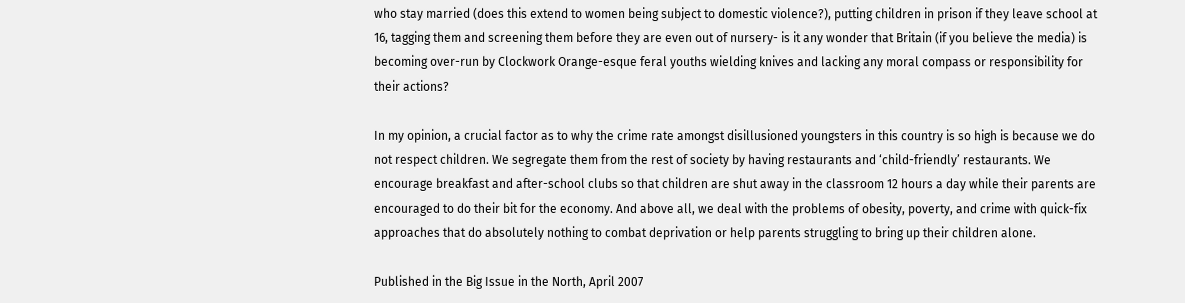who stay married (does this extend to women being subject to domestic violence?), putting children in prison if they leave school at 16, tagging them and screening them before they are even out of nursery- is it any wonder that Britain (if you believe the media) is becoming over-run by Clockwork Orange-esque feral youths wielding knives and lacking any moral compass or responsibility for their actions?

In my opinion, a crucial factor as to why the crime rate amongst disillusioned youngsters in this country is so high is because we do not respect children. We segregate them from the rest of society by having restaurants and ‘child-friendly’ restaurants. We encourage breakfast and after-school clubs so that children are shut away in the classroom 12 hours a day while their parents are encouraged to do their bit for the economy. And above all, we deal with the problems of obesity, poverty, and crime with quick-fix approaches that do absolutely nothing to combat deprivation or help parents struggling to bring up their children alone.

Published in the Big Issue in the North, April 2007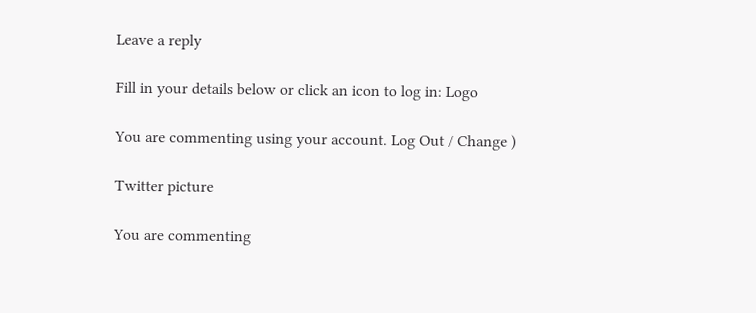Leave a reply

Fill in your details below or click an icon to log in: Logo

You are commenting using your account. Log Out / Change )

Twitter picture

You are commenting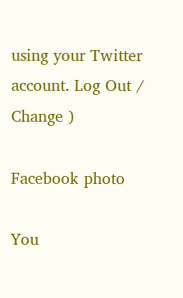using your Twitter account. Log Out / Change )

Facebook photo

You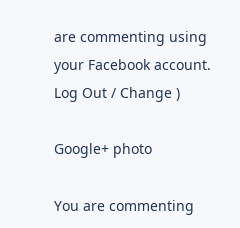are commenting using your Facebook account. Log Out / Change )

Google+ photo

You are commenting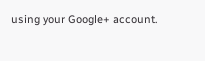using your Google+ account.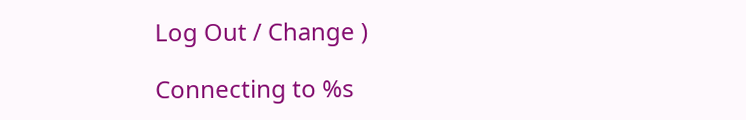Log Out / Change )

Connecting to %s